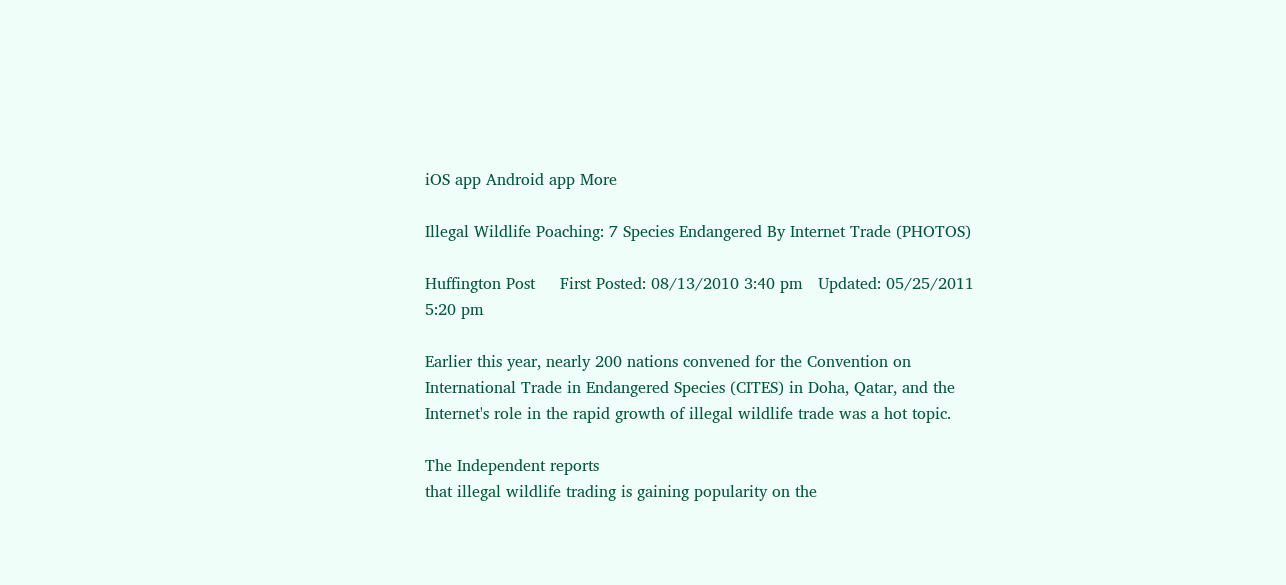iOS app Android app More

Illegal Wildlife Poaching: 7 Species Endangered By Internet Trade (PHOTOS)

Huffington Post     First Posted: 08/13/2010 3:40 pm   Updated: 05/25/2011 5:20 pm

Earlier this year, nearly 200 nations convened for the Convention on International Trade in Endangered Species (CITES) in Doha, Qatar, and the Internet's role in the rapid growth of illegal wildlife trade was a hot topic.

The Independent reports
that illegal wildlife trading is gaining popularity on the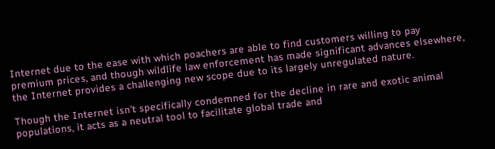Internet due to the ease with which poachers are able to find customers willing to pay premium prices, and though wildlife law enforcement has made significant advances elsewhere, the Internet provides a challenging new scope due to its largely unregulated nature.

Though the Internet isn't specifically condemned for the decline in rare and exotic animal populations, it acts as a neutral tool to facilitate global trade and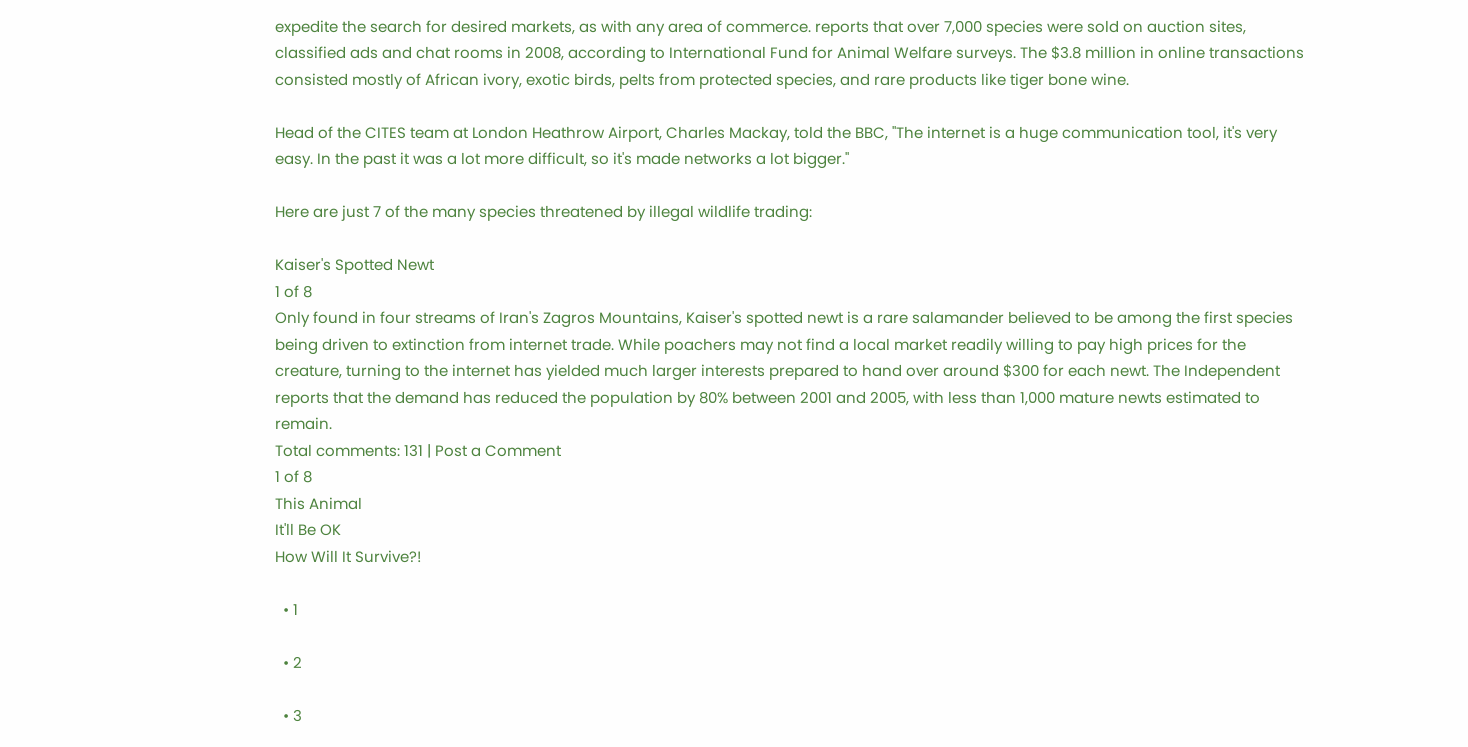expedite the search for desired markets, as with any area of commerce. reports that over 7,000 species were sold on auction sites, classified ads and chat rooms in 2008, according to International Fund for Animal Welfare surveys. The $3.8 million in online transactions consisted mostly of African ivory, exotic birds, pelts from protected species, and rare products like tiger bone wine.

Head of the CITES team at London Heathrow Airport, Charles Mackay, told the BBC, "The internet is a huge communication tool, it's very easy. In the past it was a lot more difficult, so it's made networks a lot bigger."

Here are just 7 of the many species threatened by illegal wildlife trading:

Kaiser's Spotted Newt
1 of 8
Only found in four streams of Iran's Zagros Mountains, Kaiser's spotted newt is a rare salamander believed to be among the first species being driven to extinction from internet trade. While poachers may not find a local market readily willing to pay high prices for the creature, turning to the internet has yielded much larger interests prepared to hand over around $300 for each newt. The Independent reports that the demand has reduced the population by 80% between 2001 and 2005, with less than 1,000 mature newts estimated to remain.
Total comments: 131 | Post a Comment
1 of 8
This Animal
It'll Be OK
How Will It Survive?!

  • 1

  • 2

  • 3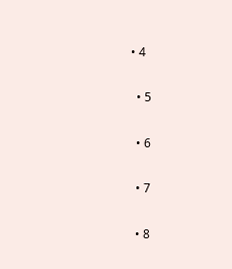• 4

  • 5

  • 6

  • 7

  • 8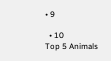• 9

  • 10
Top 5 Animals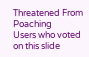Threatened From Poaching
Users who voted on this slide